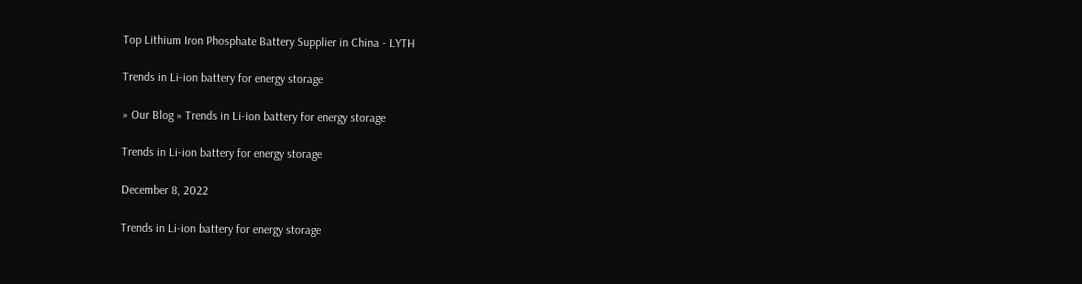Top Lithium Iron Phosphate Battery Supplier in China - LYTH

Trends in Li-ion battery for energy storage

» Our Blog » Trends in Li-ion battery for energy storage

Trends in Li-ion battery for energy storage

December 8, 2022

Trends in Li-ion battery for energy storage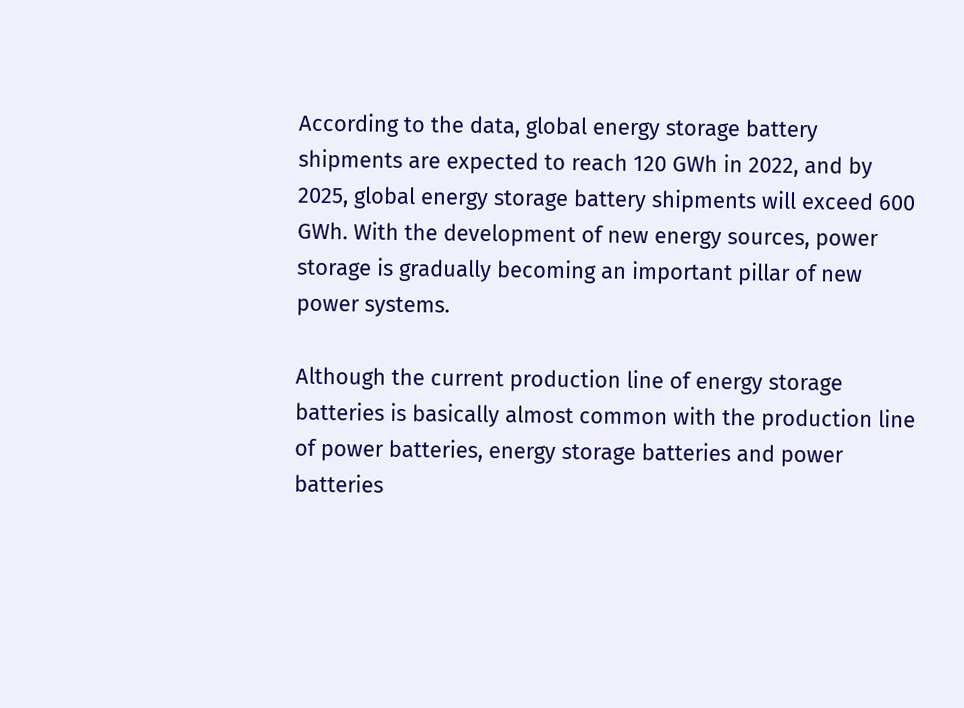According to the data, global energy storage battery shipments are expected to reach 120 GWh in 2022, and by 2025, global energy storage battery shipments will exceed 600 GWh. With the development of new energy sources, power storage is gradually becoming an important pillar of new power systems.

Although the current production line of energy storage batteries is basically almost common with the production line of power batteries, energy storage batteries and power batteries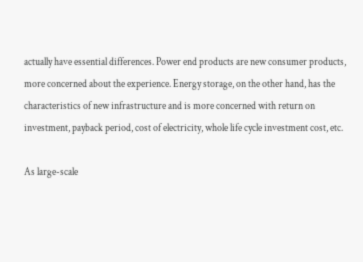actually have essential differences. Power end products are new consumer products, more concerned about the experience. Energy storage, on the other hand, has the characteristics of new infrastructure and is more concerned with return on investment, payback period, cost of electricity, whole life cycle investment cost, etc.

As large-scale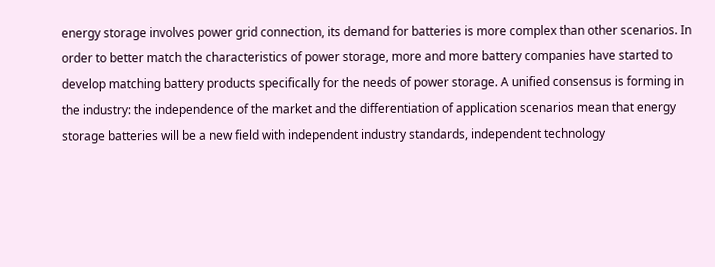energy storage involves power grid connection, its demand for batteries is more complex than other scenarios. In order to better match the characteristics of power storage, more and more battery companies have started to develop matching battery products specifically for the needs of power storage. A unified consensus is forming in the industry: the independence of the market and the differentiation of application scenarios mean that energy storage batteries will be a new field with independent industry standards, independent technology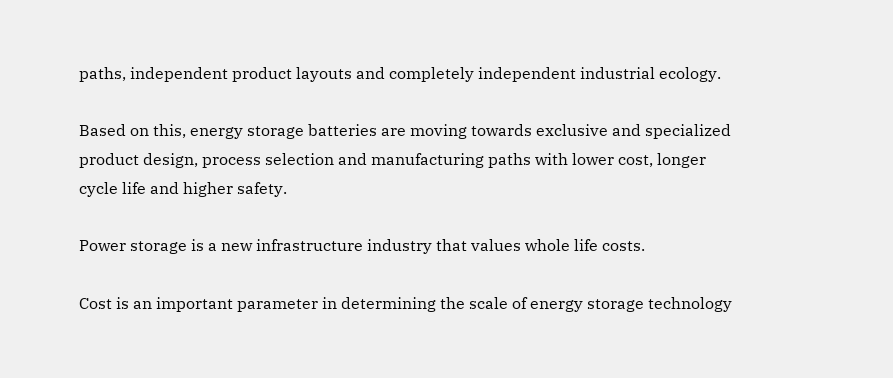paths, independent product layouts and completely independent industrial ecology.

Based on this, energy storage batteries are moving towards exclusive and specialized product design, process selection and manufacturing paths with lower cost, longer cycle life and higher safety.

Power storage is a new infrastructure industry that values whole life costs.

Cost is an important parameter in determining the scale of energy storage technology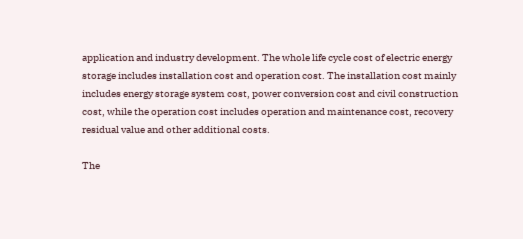application and industry development. The whole life cycle cost of electric energy storage includes installation cost and operation cost. The installation cost mainly includes energy storage system cost, power conversion cost and civil construction cost, while the operation cost includes operation and maintenance cost, recovery residual value and other additional costs.

The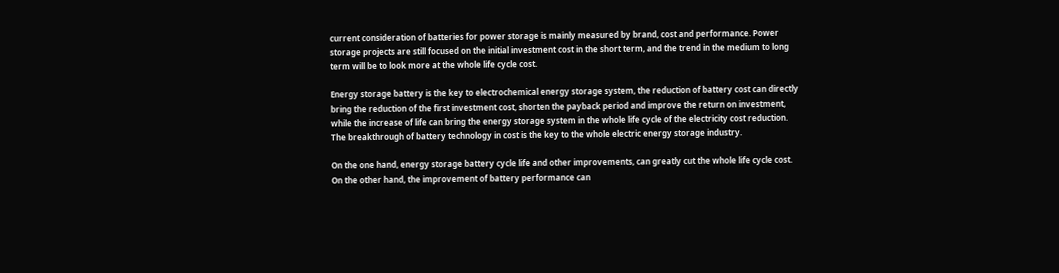current consideration of batteries for power storage is mainly measured by brand, cost and performance. Power storage projects are still focused on the initial investment cost in the short term, and the trend in the medium to long term will be to look more at the whole life cycle cost.

Energy storage battery is the key to electrochemical energy storage system, the reduction of battery cost can directly bring the reduction of the first investment cost, shorten the payback period and improve the return on investment, while the increase of life can bring the energy storage system in the whole life cycle of the electricity cost reduction. The breakthrough of battery technology in cost is the key to the whole electric energy storage industry.

On the one hand, energy storage battery cycle life and other improvements, can greatly cut the whole life cycle cost. On the other hand, the improvement of battery performance can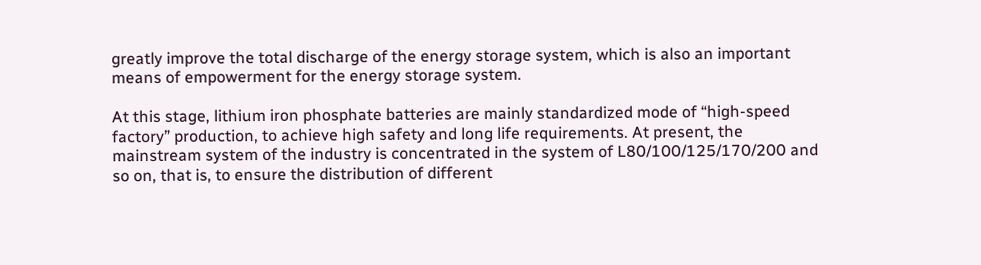greatly improve the total discharge of the energy storage system, which is also an important means of empowerment for the energy storage system.

At this stage, lithium iron phosphate batteries are mainly standardized mode of “high-speed factory” production, to achieve high safety and long life requirements. At present, the mainstream system of the industry is concentrated in the system of L80/100/125/170/200 and so on, that is, to ensure the distribution of different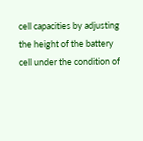cell capacities by adjusting the height of the battery cell under the condition of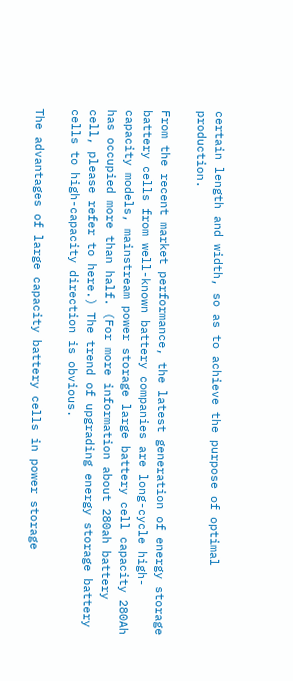certain length and width, so as to achieve the purpose of optimal production.

From the recent market performance, the latest generation of energy storage battery cells from well-known battery companies are long-cycle high-capacity models, mainstream power storage large battery cell capacity 280Ah has occupied more than half. (For more information about 280ah battery cell, please refer to here.) The trend of upgrading energy storage battery cells to high-capacity direction is obvious.

The advantages of large capacity battery cells in power storage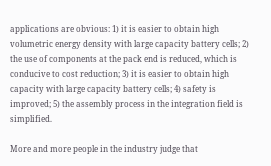applications are obvious: 1) it is easier to obtain high volumetric energy density with large capacity battery cells; 2) the use of components at the pack end is reduced, which is conducive to cost reduction; 3) it is easier to obtain high capacity with large capacity battery cells; 4) safety is improved; 5) the assembly process in the integration field is simplified.

More and more people in the industry judge that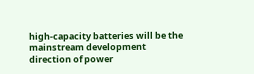high-capacity batteries will be the mainstream development direction of power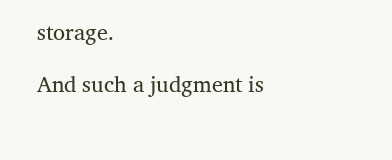storage.

And such a judgment is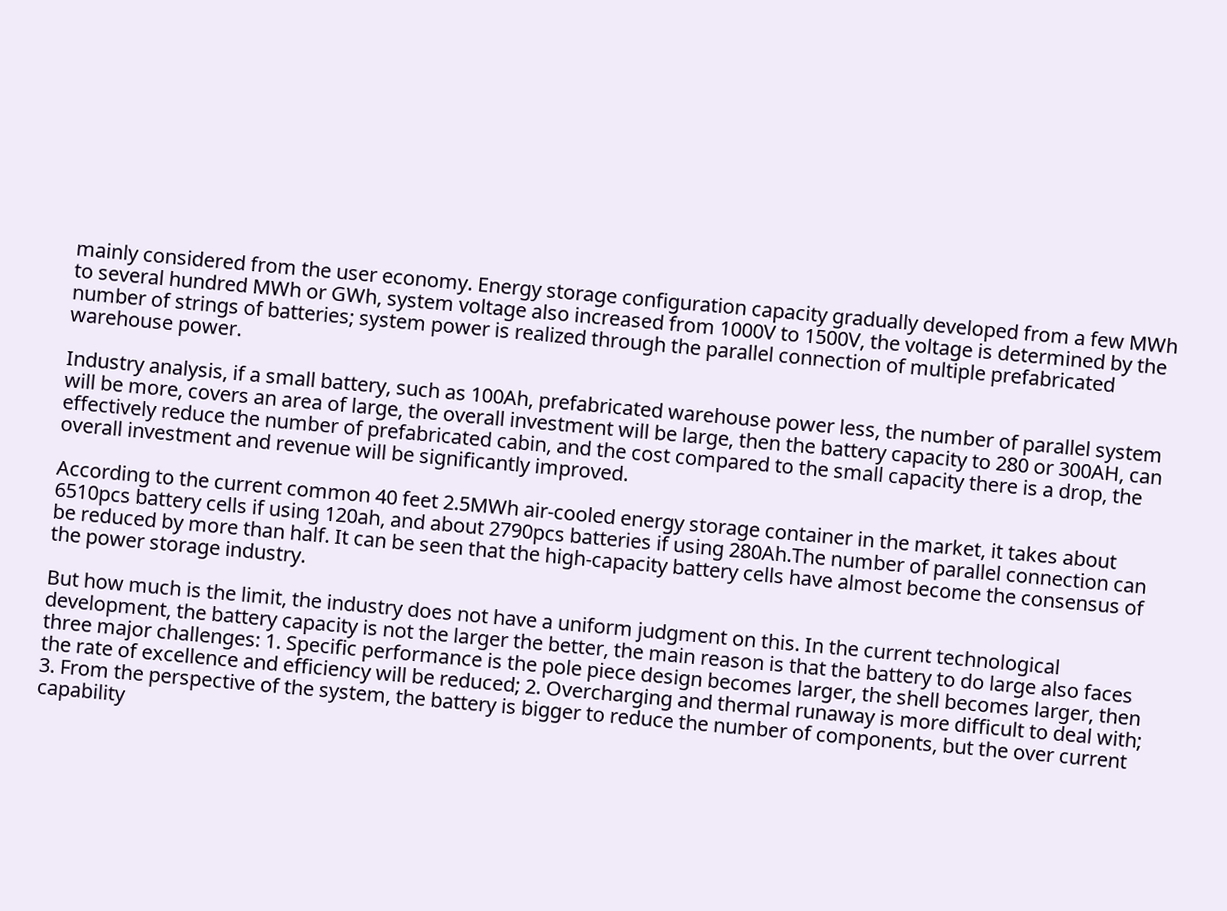mainly considered from the user economy. Energy storage configuration capacity gradually developed from a few MWh to several hundred MWh or GWh, system voltage also increased from 1000V to 1500V, the voltage is determined by the number of strings of batteries; system power is realized through the parallel connection of multiple prefabricated warehouse power.

Industry analysis, if a small battery, such as 100Ah, prefabricated warehouse power less, the number of parallel system will be more, covers an area of large, the overall investment will be large, then the battery capacity to 280 or 300AH, can effectively reduce the number of prefabricated cabin, and the cost compared to the small capacity there is a drop, the overall investment and revenue will be significantly improved.

According to the current common 40 feet 2.5MWh air-cooled energy storage container in the market, it takes about 6510pcs battery cells if using 120ah, and about 2790pcs batteries if using 280Ah.The number of parallel connection can be reduced by more than half. It can be seen that the high-capacity battery cells have almost become the consensus of the power storage industry.

But how much is the limit, the industry does not have a uniform judgment on this. In the current technological development, the battery capacity is not the larger the better, the main reason is that the battery to do large also faces three major challenges: 1. Specific performance is the pole piece design becomes larger, the shell becomes larger, then the rate of excellence and efficiency will be reduced; 2. Overcharging and thermal runaway is more difficult to deal with; 3. From the perspective of the system, the battery is bigger to reduce the number of components, but the over current capability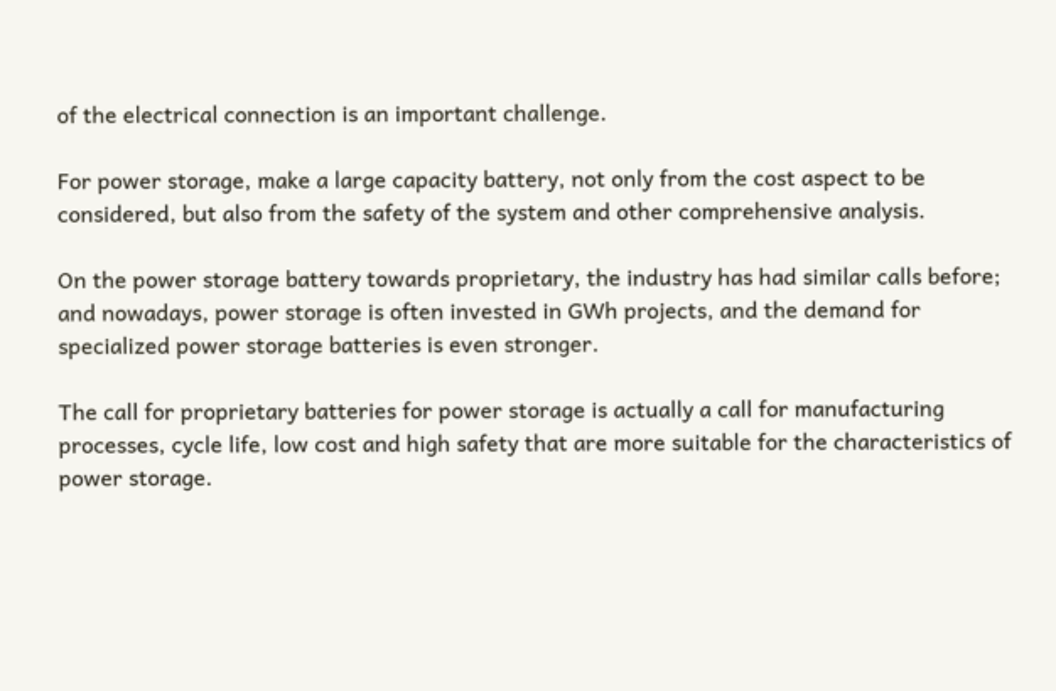of the electrical connection is an important challenge.

For power storage, make a large capacity battery, not only from the cost aspect to be considered, but also from the safety of the system and other comprehensive analysis.

On the power storage battery towards proprietary, the industry has had similar calls before; and nowadays, power storage is often invested in GWh projects, and the demand for specialized power storage batteries is even stronger.

The call for proprietary batteries for power storage is actually a call for manufacturing processes, cycle life, low cost and high safety that are more suitable for the characteristics of power storage.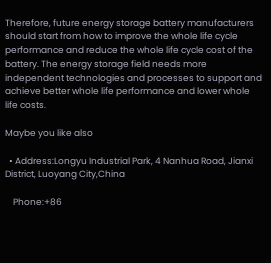Therefore, future energy storage battery manufacturers should start from how to improve the whole life cycle performance and reduce the whole life cycle cost of the battery. The energy storage field needs more independent technologies and processes to support and achieve better whole life performance and lower whole life costs.

Maybe you like also

  • Address:Longyu Industrial Park, 4 Nanhua Road, Jianxi District, Luoyang City,China

    Phone:+86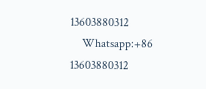13603880312
    Whatsapp:+86 13603880312